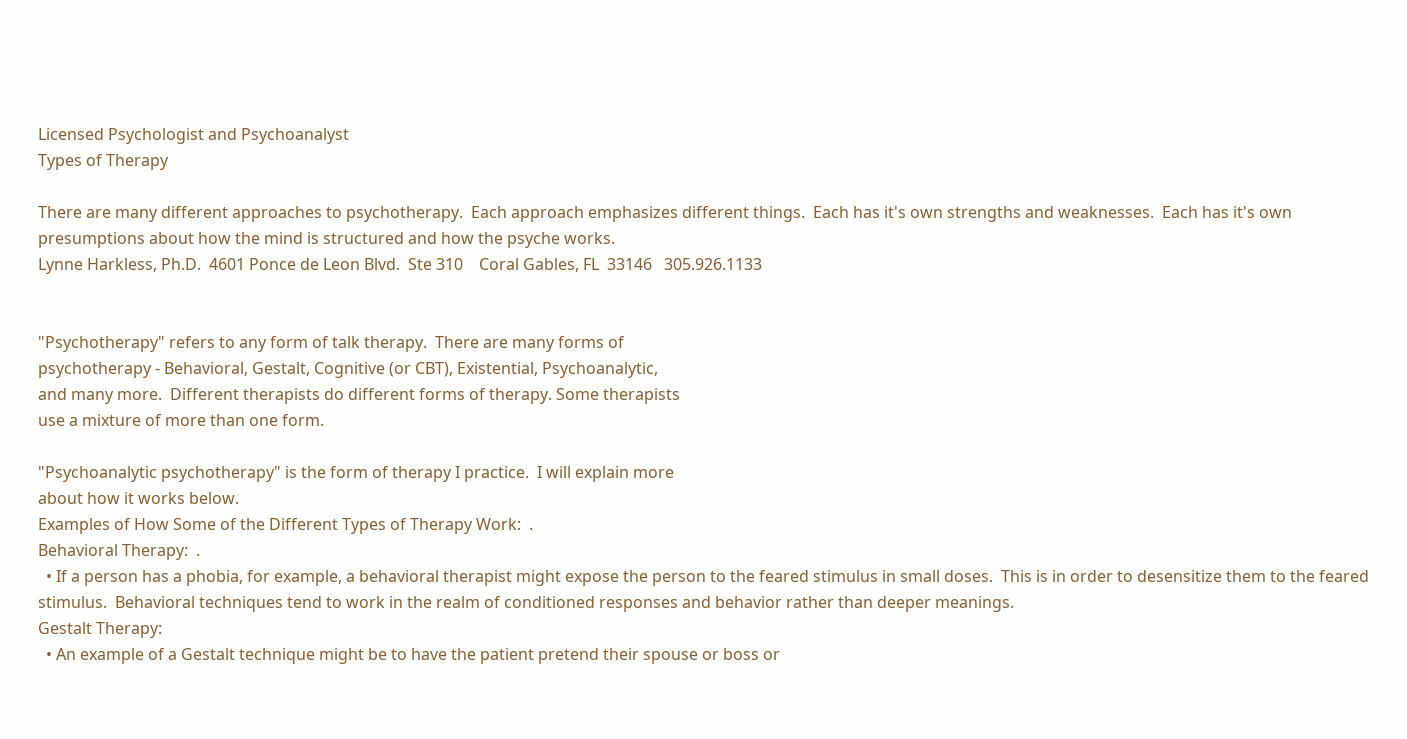Licensed Psychologist and Psychoanalyst
Types of Therapy

There are many different approaches to psychotherapy.  Each approach emphasizes different things.  Each has it's own strengths and weaknesses.  Each has it's own presumptions about how the mind is structured and how the psyche works.
Lynne Harkless, Ph.D.  4601 Ponce de Leon Blvd.  Ste 310    Coral Gables, FL  33146   305.926.1133


"Psychotherapy" refers to any form of talk therapy.  There are many forms of
psychotherapy - Behavioral, Gestalt, Cognitive (or CBT), Existential, Psychoanalytic,
and many more.  Different therapists do different forms of therapy. Some therapists
use a mixture of more than one form.

"Psychoanalytic psychotherapy" is the form of therapy I practice.  I will explain more
about how it works below.
Examples of How Some of the Different Types of Therapy Work:  .
Behavioral Therapy:  .
  • If a person has a phobia, for example, a behavioral therapist might expose the person to the feared stimulus in small doses.  This is in order to desensitize them to the feared stimulus.  Behavioral techniques tend to work in the realm of conditioned responses and behavior rather than deeper meanings.
Gestalt Therapy:
  • An example of a Gestalt technique might be to have the patient pretend their spouse or boss or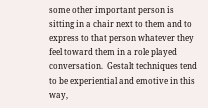some other important person is sitting in a chair next to them and to express to that person whatever they feel toward them in a role played conversation.  Gestalt techniques tend to be experiential and emotive in this way,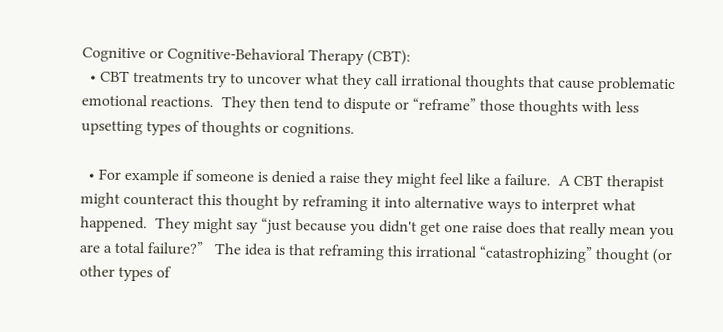Cognitive or Cognitive-Behavioral Therapy (CBT):
  • CBT treatments try to uncover what they call irrational thoughts that cause problematic emotional reactions.  They then tend to dispute or “reframe” those thoughts with less upsetting types of thoughts or cognitions.

  • For example if someone is denied a raise they might feel like a failure.  A CBT therapist might counteract this thought by reframing it into alternative ways to interpret what happened.  They might say “just because you didn't get one raise does that really mean you are a total failure?”   The idea is that reframing this irrational “catastrophizing” thought (or other types of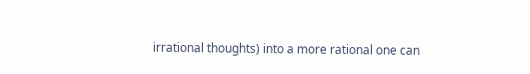irrational thoughts) into a more rational one can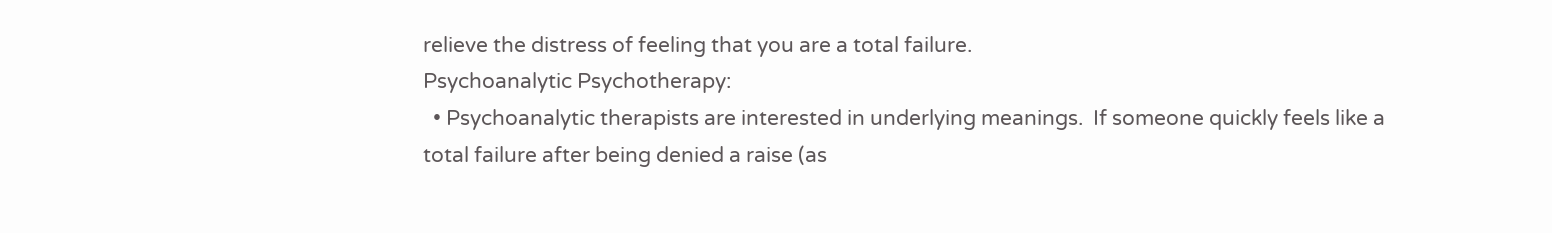relieve the distress of feeling that you are a total failure.
Psychoanalytic Psychotherapy:
  • Psychoanalytic therapists are interested in underlying meanings.  If someone quickly feels like a total failure after being denied a raise (as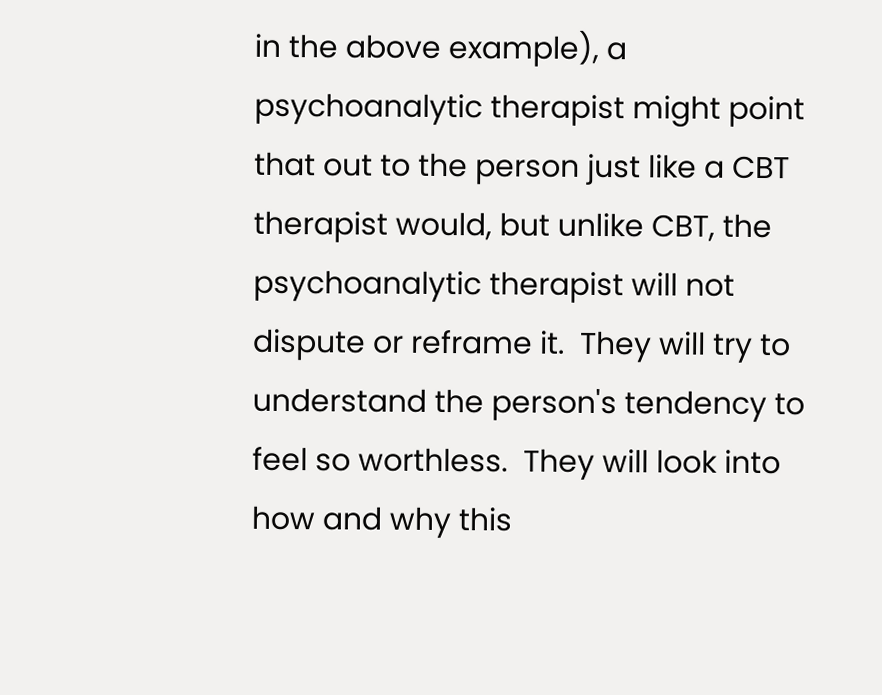in the above example), a psychoanalytic therapist might point that out to the person just like a CBT therapist would, but unlike CBT, the psychoanalytic therapist will not dispute or reframe it.  They will try to understand the person's tendency to feel so worthless.  They will look into how and why this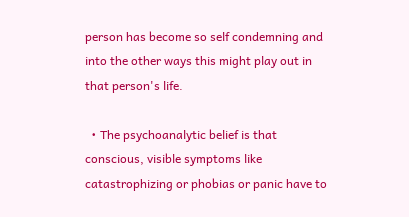person has become so self condemning and into the other ways this might play out in that person's life.

  • The psychoanalytic belief is that conscious, visible symptoms like catastrophizing or phobias or panic have to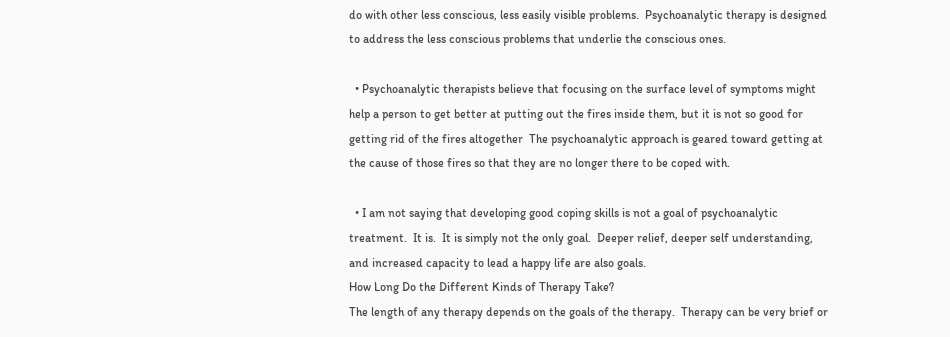do with other less conscious, less easily visible problems.  Psychoanalytic therapy is designed to address the less conscious problems that underlie the conscious ones.

  • Psychoanalytic therapists believe that focusing on the surface level of symptoms might help a person to get better at putting out the fires inside them, but it is not so good for getting rid of the fires altogether  The psychoanalytic approach is geared toward getting at the cause of those fires so that they are no longer there to be coped with.

  • I am not saying that developing good coping skills is not a goal of psychoanalytic treatment.  It is.  It is simply not the only goal.  Deeper relief, deeper self understanding, and increased capacity to lead a happy life are also goals.
How Long Do the Different Kinds of Therapy Take?
The length of any therapy depends on the goals of the therapy.  Therapy can be very brief or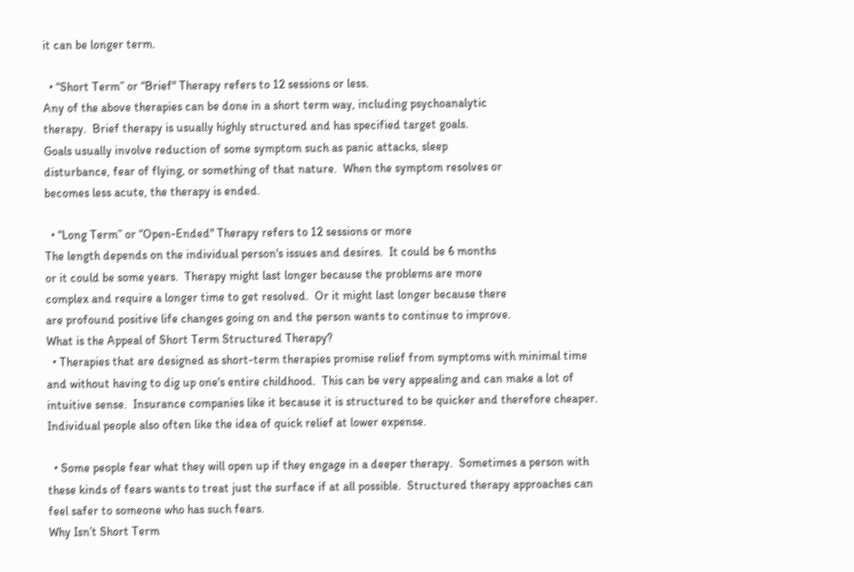it can be longer term.

  • “Short Term” or “Brief" Therapy refers to 12 sessions or less.
Any of the above therapies can be done in a short term way, including psychoanalytic
therapy.  Brief therapy is usually highly structured and has specified target goals.
Goals usually involve reduction of some symptom such as panic attacks, sleep
disturbance, fear of flying, or something of that nature.  When the symptom resolves or
becomes less acute, the therapy is ended.

  • “Long Term” or “Open-Ended" Therapy refers to 12 sessions or more
The length depends on the individual person's issues and desires.  It could be 6 months
or it could be some years.  Therapy might last longer because the problems are more
complex and require a longer time to get resolved.  Or it might last longer because there
are profound positive life changes going on and the person wants to continue to improve.
What is the Appeal of Short Term Structured Therapy?
  • Therapies that are designed as short-term therapies promise relief from symptoms with minimal time and without having to dig up one's entire childhood.  This can be very appealing and can make a lot of intuitive sense.  Insurance companies like it because it is structured to be quicker and therefore cheaper.  Individual people also often like the idea of quick relief at lower expense.

  • Some people fear what they will open up if they engage in a deeper therapy.  Sometimes a person with these kinds of fears wants to treat just the surface if at all possible.  Structured therapy approaches can feel safer to someone who has such fears.
Why Isn’t Short Term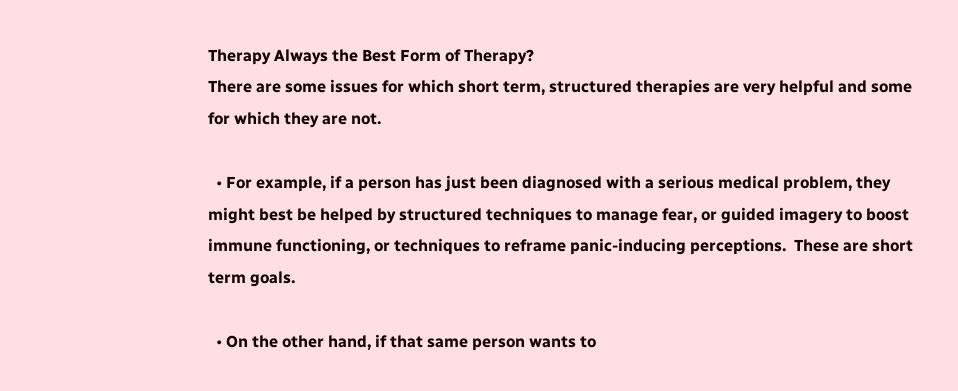Therapy Always the Best Form of Therapy?
There are some issues for which short term, structured therapies are very helpful and some for which they are not.

  • For example, if a person has just been diagnosed with a serious medical problem, they might best be helped by structured techniques to manage fear, or guided imagery to boost immune functioning, or techniques to reframe panic-inducing perceptions.  These are short term goals.

  • On the other hand, if that same person wants to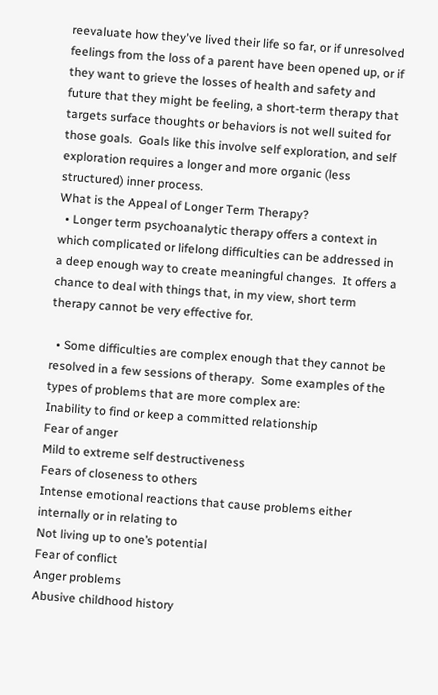reevaluate how they've lived their life so far, or if unresolved feelings from the loss of a parent have been opened up, or if they want to grieve the losses of health and safety and future that they might be feeling, a short-term therapy that targets surface thoughts or behaviors is not well suited for those goals.  Goals like this involve self exploration, and self exploration requires a longer and more organic (less structured) inner process.
What is the Appeal of Longer Term Therapy?
  • Longer term psychoanalytic therapy offers a context in which complicated or lifelong difficulties can be addressed in a deep enough way to create meaningful changes.  It offers a chance to deal with things that, in my view, short term therapy cannot be very effective for.

  • Some difficulties are complex enough that they cannot be resolved in a few sessions of therapy.  Some examples of the types of problems that are more complex are:
Inability to find or keep a committed relationship
Fear of anger
Mild to extreme self destructiveness
Fears of closeness to others
Intense emotional reactions that cause problems either internally or in relating to
Not living up to one’s potential
Fear of conflict
Anger problems
Abusive childhood history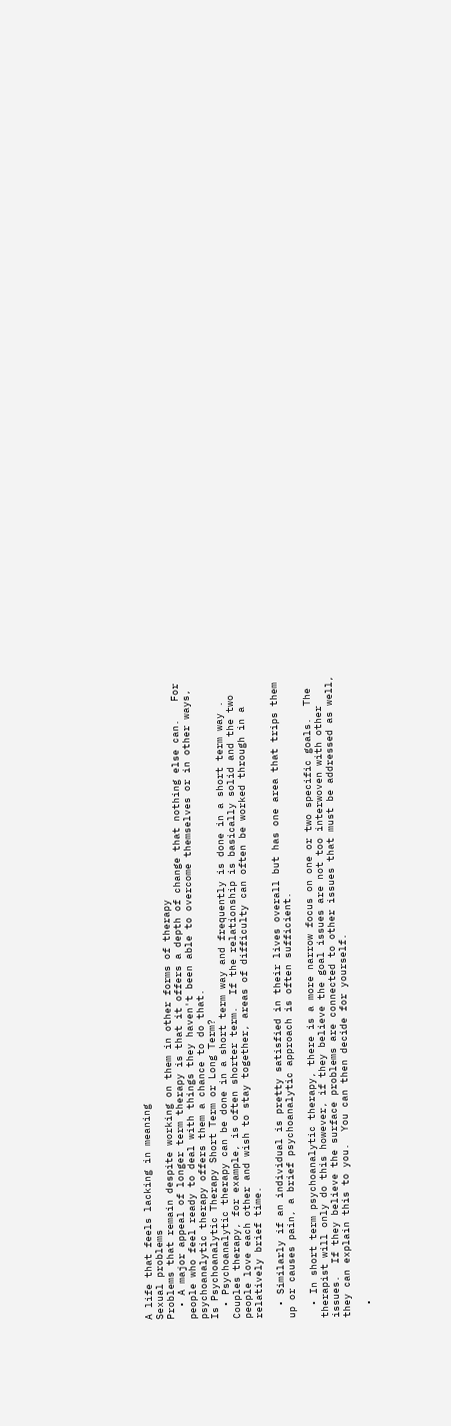A life that feels lacking in meaning
Sexual problems
Problems that remain despite working on them in other forms of therapy
  • A major appeal of longer term therapy is that it offers a depth of change that nothing else can.   For people who feel ready to deal with things they haven't been able to overcome themselves or in other ways, psychoanalytic therapy offers them a chance to do that.
Is Psychoanalytic Therapy Short Term or Long Term?
  • Psychoanalytic therapy can be done in a short term way and frequently is done in a short term way . Couples therapy, for example, is often shorter term.  If the relationship is basically solid and the two people love each other and wish to stay together, areas of difficulty can often be worked through in a relatively brief time.

  • Similarly if an individual is pretty satisfied in their lives overall but has one area that trips them up or causes pain, a brief psychoanalytic approach is often sufficient.

  • In short term psychoanalytic therapy, there is a more narrow focus on one or two specific goals.  The therapist will only do this however, if they believe the goal issues are not too interwoven with other issues.  If they believe the surface problems are connected to other issues that must be addressed as well, they can explain this to you.  You can then decide for yourself.

  •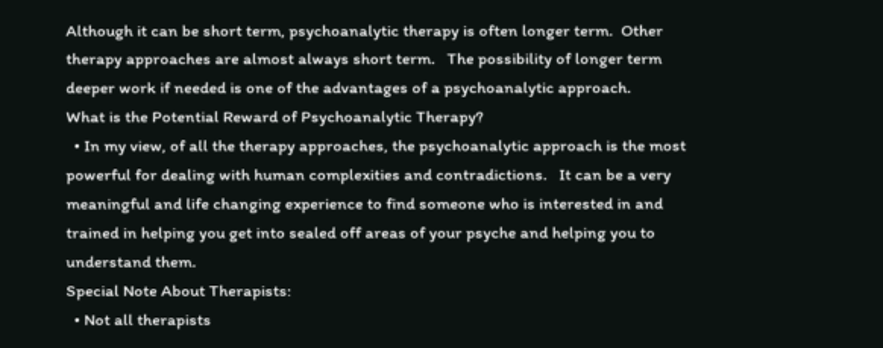Although it can be short term, psychoanalytic therapy is often longer term.  Other therapy approaches are almost always short term.   The possibility of longer term deeper work if needed is one of the advantages of a psychoanalytic approach.
What is the Potential Reward of Psychoanalytic Therapy?
  • In my view, of all the therapy approaches, the psychoanalytic approach is the most powerful for dealing with human complexities and contradictions.   It can be a very meaningful and life changing experience to find someone who is interested in and trained in helping you get into sealed off areas of your psyche and helping you to understand them.
Special Note About Therapists:
  • Not all therapists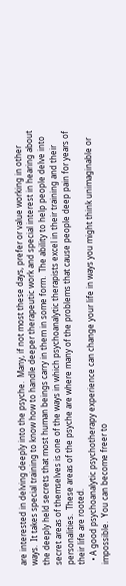are interested in delving deeply into the psyche.  Many, if not most these days, prefer or value working in other ways.  It takes special training to know how to handle deeper therapeutic work and special interest in hearing about the deeply held secrets that most human beings carry in them in some form.  The ability to help people delve into secret areas of themselves is one of the ways in which psychoanalytic therapists excel in their training and their personalities.  These areas of the psyche are where many of the problems that cause people deep pain for years of their life are rooted.
  • A good psychoanalytic psychotherapy experience can change your life in ways you might think unimaginable or impossible.  You can become freer to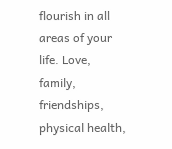flourish in all areas of your life. Love, family, friendships, physical health,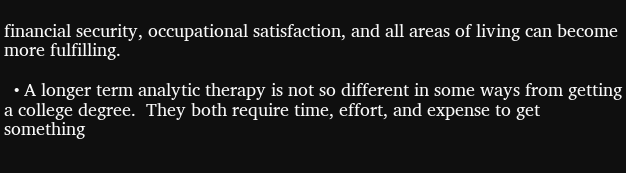financial security, occupational satisfaction, and all areas of living can become more fulfilling.

  • A longer term analytic therapy is not so different in some ways from getting a college degree.  They both require time, effort, and expense to get something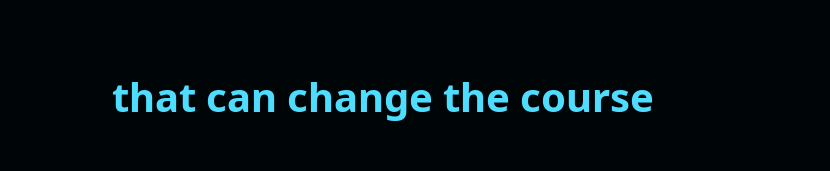that can change the course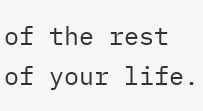of the rest of your life.